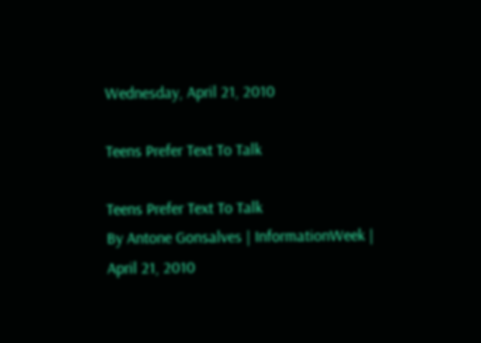Wednesday, April 21, 2010

Teens Prefer Text To Talk

Teens Prefer Text To Talk
By Antone Gonsalves | InformationWeek | April 21, 2010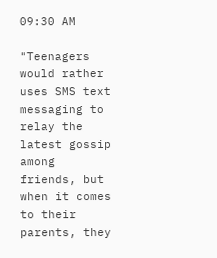09:30 AM

"Teenagers would rather uses SMS text messaging to relay the latest gossip among friends, but when it comes to their parents, they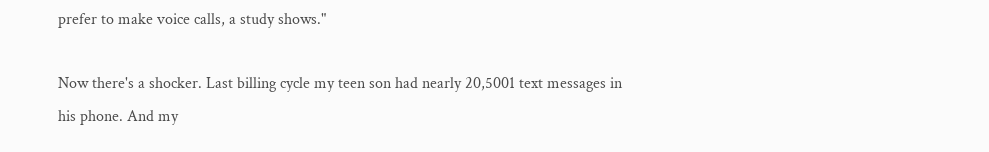prefer to make voice calls, a study shows."

Now there's a shocker. Last billing cycle my teen son had nearly 20,5001 text messages in his phone. And my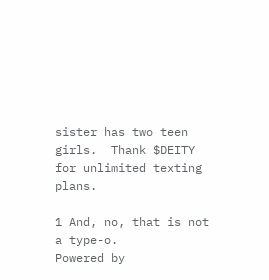sister has two teen girls.  Thank $DEITY for unlimited texting plans.

1 And, no, that is not a type-o.
Powered by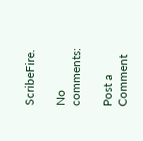ScribeFire.

No comments:

Post a Comment